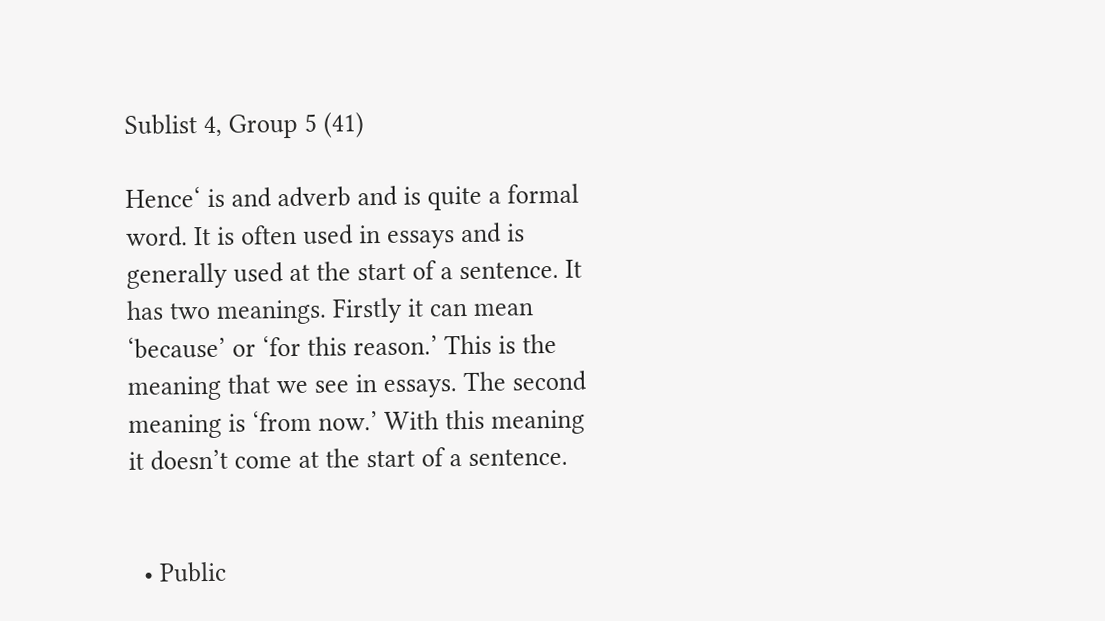Sublist 4, Group 5 (41)

Hence‘ is and adverb and is quite a formal word. It is often used in essays and is generally used at the start of a sentence. It has two meanings. Firstly it can mean ‘because’ or ‘for this reason.’ This is the meaning that we see in essays. The second meaning is ‘from now.’ With this meaning it doesn’t come at the start of a sentence.


  • Public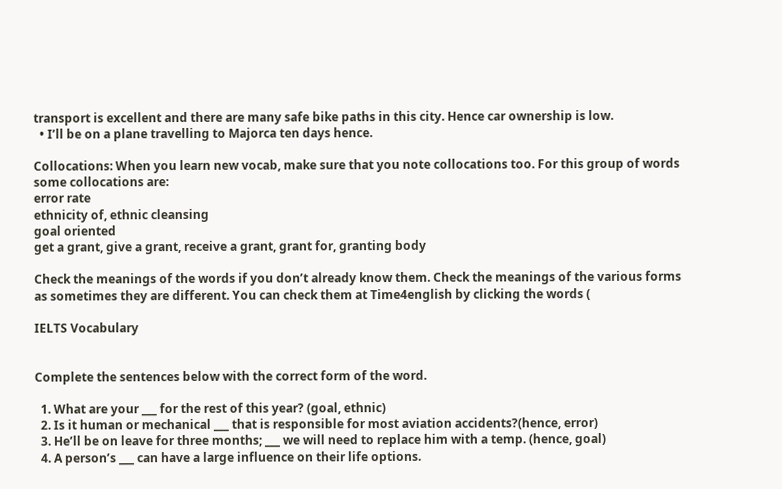transport is excellent and there are many safe bike paths in this city. Hence car ownership is low.
  • I’ll be on a plane travelling to Majorca ten days hence.

Collocations: When you learn new vocab, make sure that you note collocations too. For this group of words some collocations are:
error rate
ethnicity of, ethnic cleansing
goal oriented
get a grant, give a grant, receive a grant, grant for, granting body

Check the meanings of the words if you don’t already know them. Check the meanings of the various forms as sometimes they are different. You can check them at Time4english by clicking the words (

IELTS Vocabulary


Complete the sentences below with the correct form of the word.

  1. What are your ___ for the rest of this year? (goal, ethnic)
  2. Is it human or mechanical ___ that is responsible for most aviation accidents?(hence, error)
  3. He’ll be on leave for three months; ___ we will need to replace him with a temp. (hence, goal)
  4. A person’s ___ can have a large influence on their life options.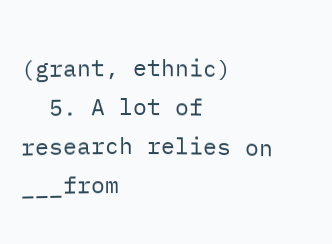(grant, ethnic)
  5. A lot of research relies on ___from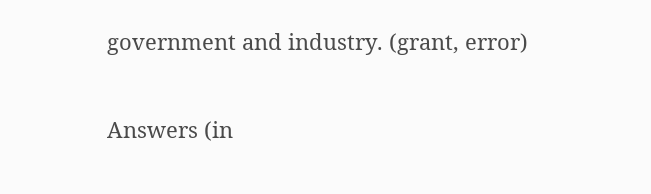government and industry. (grant, error)

Answers (in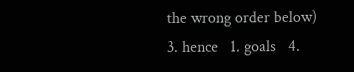the wrong order below)
3. hence   1. goals   4.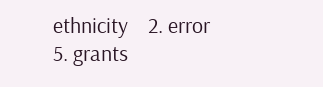ethnicity    2. error    5. grants